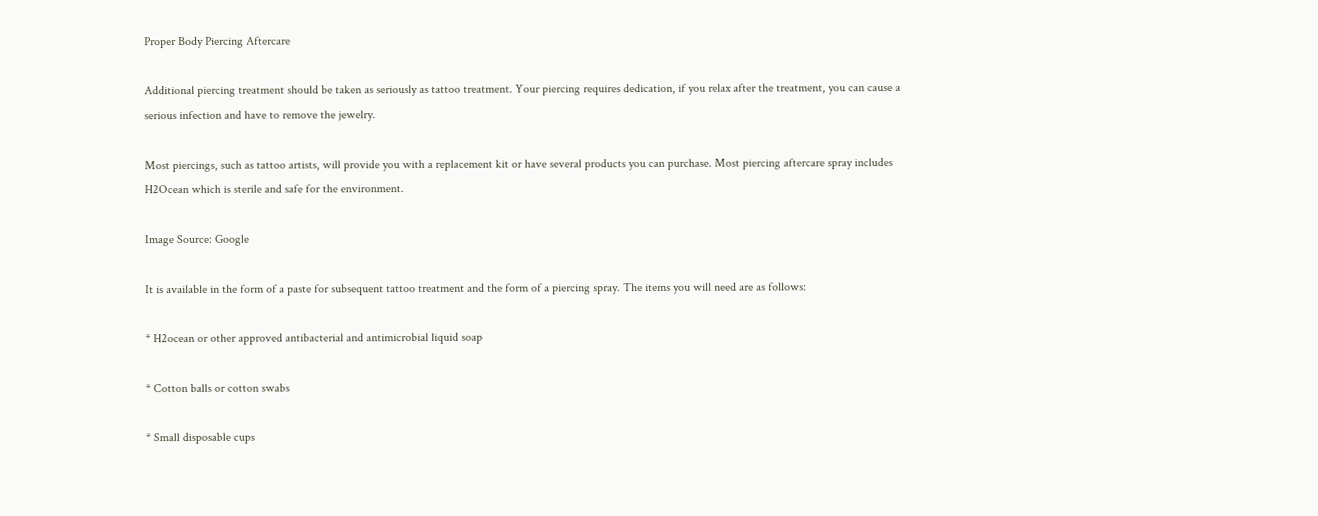Proper Body Piercing Aftercare

Additional piercing treatment should be taken as seriously as tattoo treatment. Your piercing requires dedication, if you relax after the treatment, you can cause a serious infection and have to remove the jewelry.

Most piercings, such as tattoo artists, will provide you with a replacement kit or have several products you can purchase. Most piercing aftercare spray includes H2Ocean which is sterile and safe for the environment.

Image Source: Google

It is available in the form of a paste for subsequent tattoo treatment and the form of a piercing spray. The items you will need are as follows:

* H2ocean or other approved antibacterial and antimicrobial liquid soap

* Cotton balls or cotton swabs

* Small disposable cups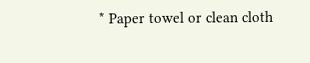* Paper towel or clean cloth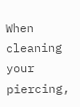When cleaning your piercing,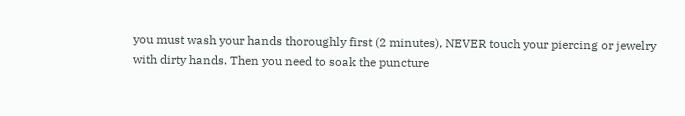you must wash your hands thoroughly first (2 minutes), NEVER touch your piercing or jewelry with dirty hands. Then you need to soak the puncture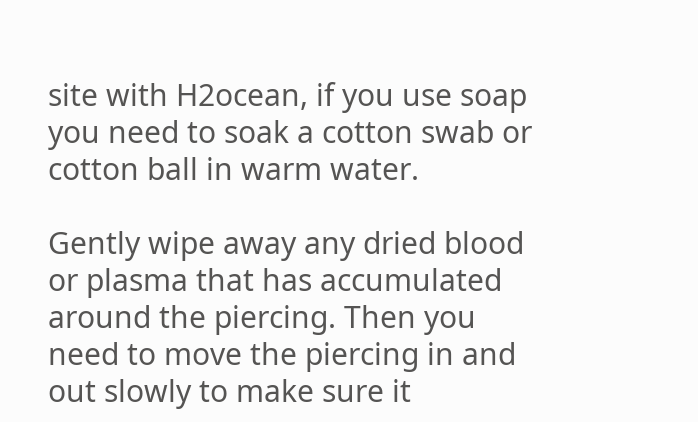site with H2ocean, if you use soap you need to soak a cotton swab or cotton ball in warm water.

Gently wipe away any dried blood or plasma that has accumulated around the piercing. Then you need to move the piercing in and out slowly to make sure it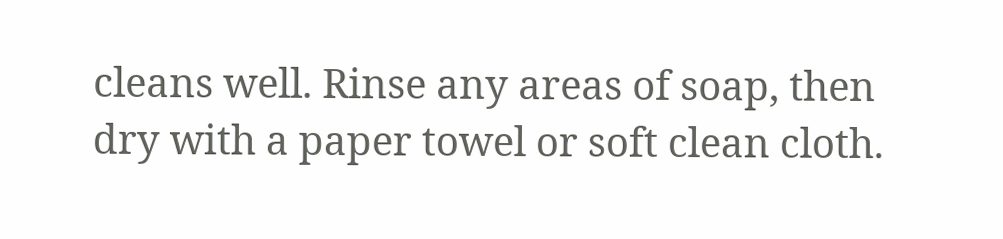cleans well. Rinse any areas of soap, then dry with a paper towel or soft clean cloth.